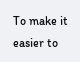To make it easier to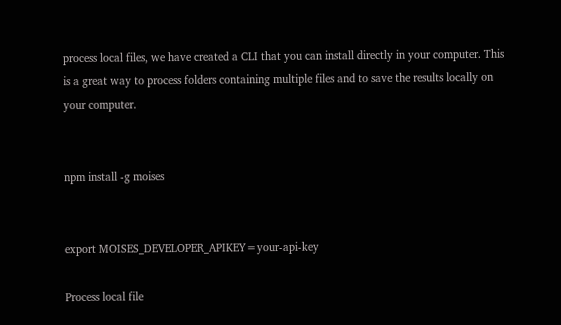process local files, we have created a CLI that you can install directly in your computer. This is a great way to process folders containing multiple files and to save the results locally on your computer.


npm install -g moises


export MOISES_DEVELOPER_APIKEY=your-api-key

Process local file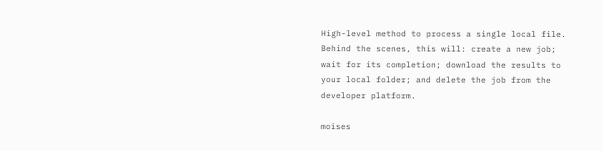High-level method to process a single local file. Behind the scenes, this will: create a new job; wait for its completion; download the results to your local folder; and delete the job from the developer platform.

moises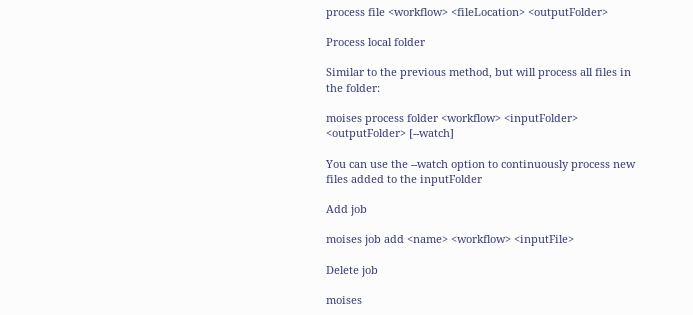process file <workflow> <fileLocation> <outputFolder>

Process local folder

Similar to the previous method, but will process all files in the folder:

moises process folder <workflow> <inputFolder> <outputFolder> [--watch]

You can use the --watch option to continuously process new files added to the inputFolder

Add job

moises job add <name> <workflow> <inputFile>

Delete job

moises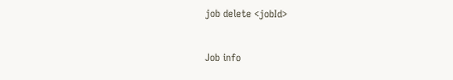job delete <jobId>

Job info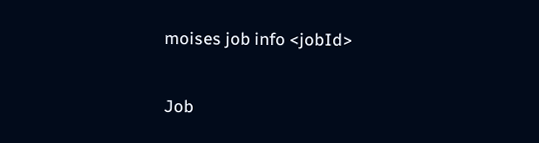moises job info <jobId>

Job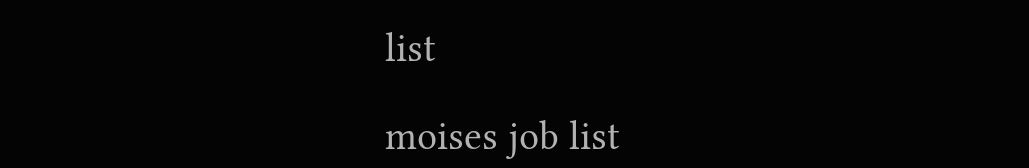list

moises job list